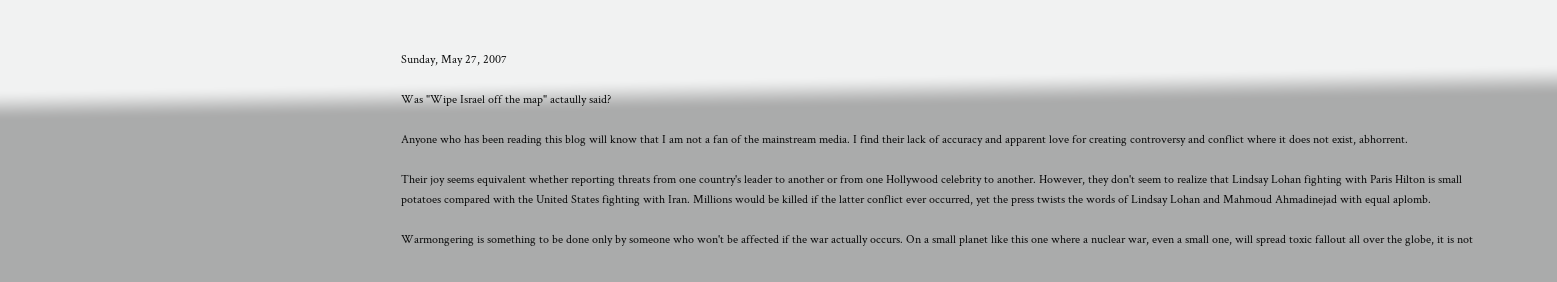Sunday, May 27, 2007

Was "Wipe Israel off the map" actaully said?

Anyone who has been reading this blog will know that I am not a fan of the mainstream media. I find their lack of accuracy and apparent love for creating controversy and conflict where it does not exist, abhorrent.

Their joy seems equivalent whether reporting threats from one country's leader to another or from one Hollywood celebrity to another. However, they don't seem to realize that Lindsay Lohan fighting with Paris Hilton is small potatoes compared with the United States fighting with Iran. Millions would be killed if the latter conflict ever occurred, yet the press twists the words of Lindsay Lohan and Mahmoud Ahmadinejad with equal aplomb.

Warmongering is something to be done only by someone who won't be affected if the war actually occurs. On a small planet like this one where a nuclear war, even a small one, will spread toxic fallout all over the globe, it is not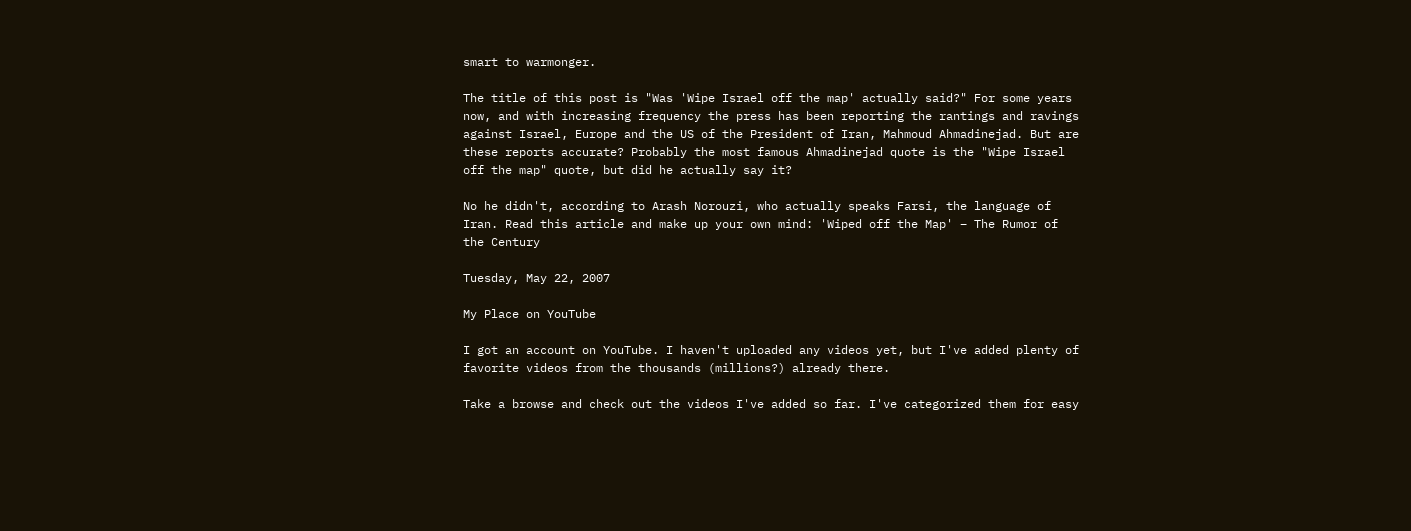smart to warmonger.

The title of this post is "Was 'Wipe Israel off the map' actually said?" For some years now, and with increasing frequency the press has been reporting the rantings and ravings against Israel, Europe and the US of the President of Iran, Mahmoud Ahmadinejad. But are these reports accurate? Probably the most famous Ahmadinejad quote is the "Wipe Israel off the map" quote, but did he actually say it?

No he didn't, according to Arash Norouzi, who actually speaks Farsi, the language of Iran. Read this article and make up your own mind: 'Wiped off the Map' – The Rumor of the Century

Tuesday, May 22, 2007

My Place on YouTube

I got an account on YouTube. I haven't uploaded any videos yet, but I've added plenty of favorite videos from the thousands (millions?) already there.

Take a browse and check out the videos I've added so far. I've categorized them for easy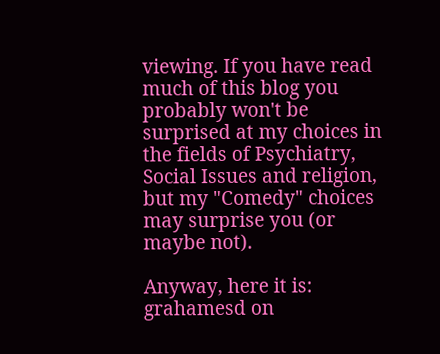viewing. If you have read much of this blog you probably won't be surprised at my choices in the fields of Psychiatry, Social Issues and religion, but my "Comedy" choices may surprise you (or maybe not).

Anyway, here it is: grahamesd on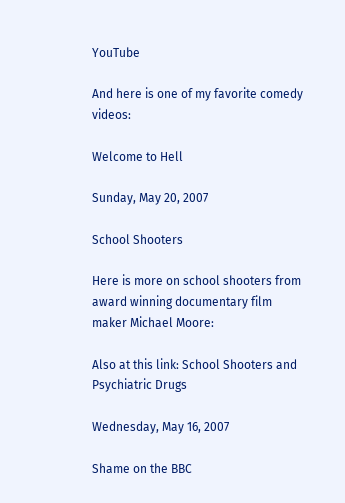YouTube

And here is one of my favorite comedy videos:

Welcome to Hell

Sunday, May 20, 2007

School Shooters

Here is more on school shooters from award winning documentary film maker Michael Moore:

Also at this link: School Shooters and Psychiatric Drugs

Wednesday, May 16, 2007

Shame on the BBC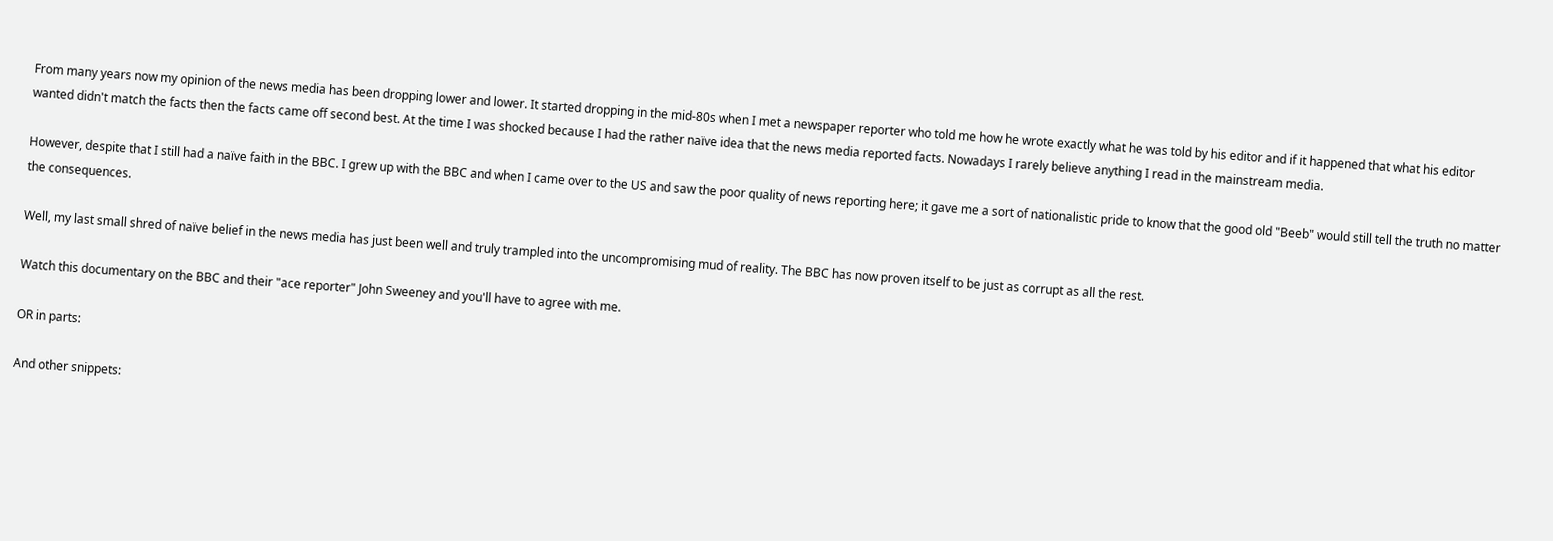From many years now my opinion of the news media has been dropping lower and lower. It started dropping in the mid-80s when I met a newspaper reporter who told me how he wrote exactly what he was told by his editor and if it happened that what his editor wanted didn't match the facts then the facts came off second best. At the time I was shocked because I had the rather naïve idea that the news media reported facts. Nowadays I rarely believe anything I read in the mainstream media.

However, despite that I still had a naïve faith in the BBC. I grew up with the BBC and when I came over to the US and saw the poor quality of news reporting here; it gave me a sort of nationalistic pride to know that the good old "Beeb" would still tell the truth no matter the consequences.

Well, my last small shred of naïve belief in the news media has just been well and truly trampled into the uncompromising mud of reality. The BBC has now proven itself to be just as corrupt as all the rest.

Watch this documentary on the BBC and their "ace reporter" John Sweeney and you'll have to agree with me.

OR in parts:

And other snippets: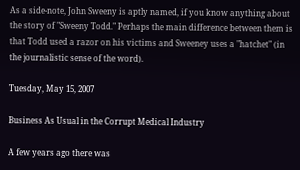As a side-note, John Sweeny is aptly named, if you know anything about the story of "Sweeny Todd." Perhaps the main difference between them is that Todd used a razor on his victims and Sweeney uses a "hatchet" (in the journalistic sense of the word).

Tuesday, May 15, 2007

Business As Usual in the Corrupt Medical Industry

A few years ago there was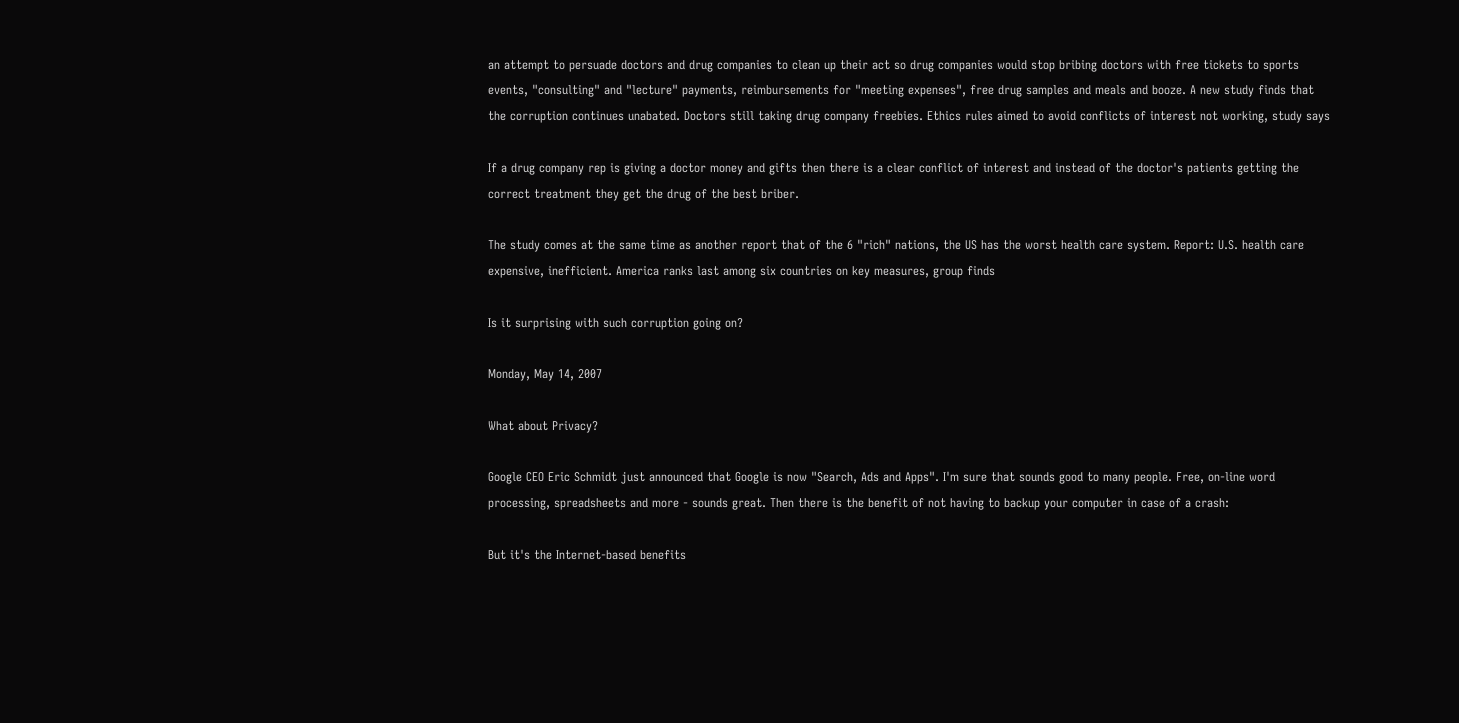an attempt to persuade doctors and drug companies to clean up their act so drug companies would stop bribing doctors with free tickets to sports events, "consulting" and "lecture" payments, reimbursements for "meeting expenses", free drug samples and meals and booze. A new study finds that the corruption continues unabated. Doctors still taking drug company freebies. Ethics rules aimed to avoid conflicts of interest not working, study says

If a drug company rep is giving a doctor money and gifts then there is a clear conflict of interest and instead of the doctor's patients getting the correct treatment they get the drug of the best briber.

The study comes at the same time as another report that of the 6 "rich" nations, the US has the worst health care system. Report: U.S. health care expensive, inefficient. America ranks last among six countries on key measures, group finds

Is it surprising with such corruption going on?

Monday, May 14, 2007

What about Privacy?

Google CEO Eric Schmidt just announced that Google is now "Search, Ads and Apps". I'm sure that sounds good to many people. Free, on-line word processing, spreadsheets and more - sounds great. Then there is the benefit of not having to backup your computer in case of a crash:

But it's the Internet-based benefits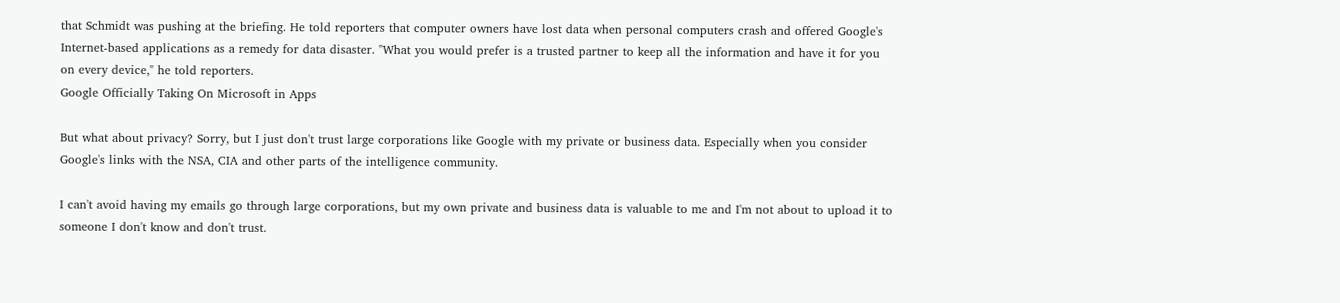that Schmidt was pushing at the briefing. He told reporters that computer owners have lost data when personal computers crash and offered Google's Internet-based applications as a remedy for data disaster. "What you would prefer is a trusted partner to keep all the information and have it for you on every device," he told reporters.
Google Officially Taking On Microsoft in Apps

But what about privacy? Sorry, but I just don't trust large corporations like Google with my private or business data. Especially when you consider Google's links with the NSA, CIA and other parts of the intelligence community.

I can't avoid having my emails go through large corporations, but my own private and business data is valuable to me and I'm not about to upload it to someone I don't know and don't trust.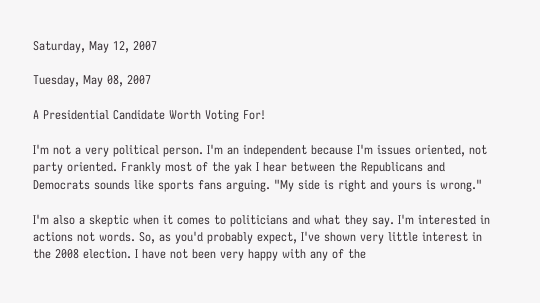Saturday, May 12, 2007

Tuesday, May 08, 2007

A Presidential Candidate Worth Voting For!

I'm not a very political person. I'm an independent because I'm issues oriented, not party oriented. Frankly most of the yak I hear between the Republicans and Democrats sounds like sports fans arguing. "My side is right and yours is wrong."

I'm also a skeptic when it comes to politicians and what they say. I'm interested in actions not words. So, as you'd probably expect, I've shown very little interest in the 2008 election. I have not been very happy with any of the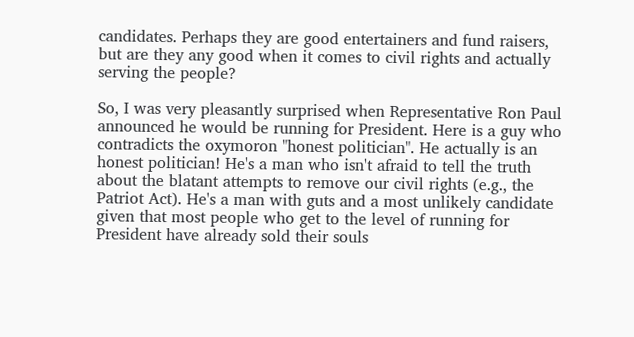candidates. Perhaps they are good entertainers and fund raisers, but are they any good when it comes to civil rights and actually serving the people?

So, I was very pleasantly surprised when Representative Ron Paul announced he would be running for President. Here is a guy who contradicts the oxymoron "honest politician". He actually is an honest politician! He's a man who isn't afraid to tell the truth about the blatant attempts to remove our civil rights (e.g., the Patriot Act). He's a man with guts and a most unlikely candidate given that most people who get to the level of running for President have already sold their souls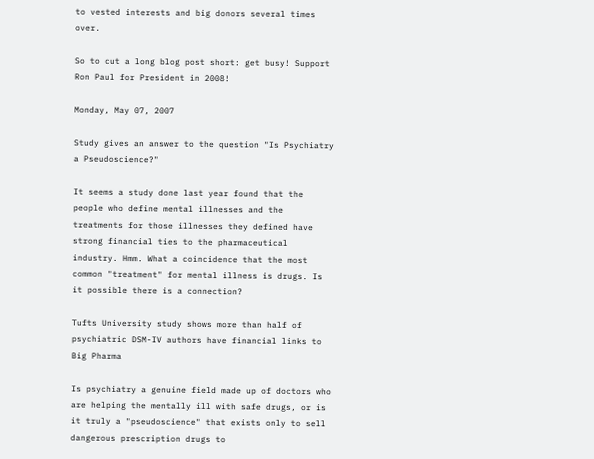to vested interests and big donors several times over.

So to cut a long blog post short: get busy! Support Ron Paul for President in 2008!

Monday, May 07, 2007

Study gives an answer to the question "Is Psychiatry a Pseudoscience?"

It seems a study done last year found that the people who define mental illnesses and the treatments for those illnesses they defined have strong financial ties to the pharmaceutical industry. Hmm. What a coincidence that the most common "treatment" for mental illness is drugs. Is it possible there is a connection?

Tufts University study shows more than half of psychiatric DSM-IV authors have financial links to Big Pharma

Is psychiatry a genuine field made up of doctors who are helping the mentally ill with safe drugs, or is it truly a "pseudoscience" that exists only to sell dangerous prescription drugs to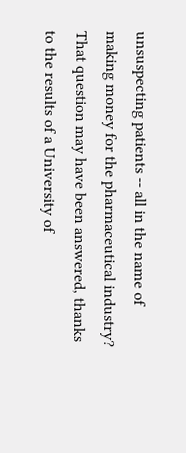unsuspecting patients -- all in the name of making money for the pharmaceutical industry? That question may have been answered, thanks to the results of a University of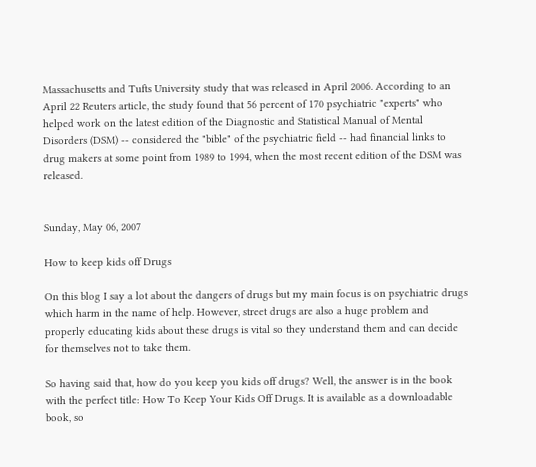Massachusetts and Tufts University study that was released in April 2006. According to an April 22 Reuters article, the study found that 56 percent of 170 psychiatric "experts" who helped work on the latest edition of the Diagnostic and Statistical Manual of Mental Disorders (DSM) -- considered the "bible" of the psychiatric field -- had financial links to drug makers at some point from 1989 to 1994, when the most recent edition of the DSM was released.


Sunday, May 06, 2007

How to keep kids off Drugs

On this blog I say a lot about the dangers of drugs but my main focus is on psychiatric drugs which harm in the name of help. However, street drugs are also a huge problem and properly educating kids about these drugs is vital so they understand them and can decide for themselves not to take them.

So having said that, how do you keep you kids off drugs? Well, the answer is in the book with the perfect title: How To Keep Your Kids Off Drugs. It is available as a downloadable book, so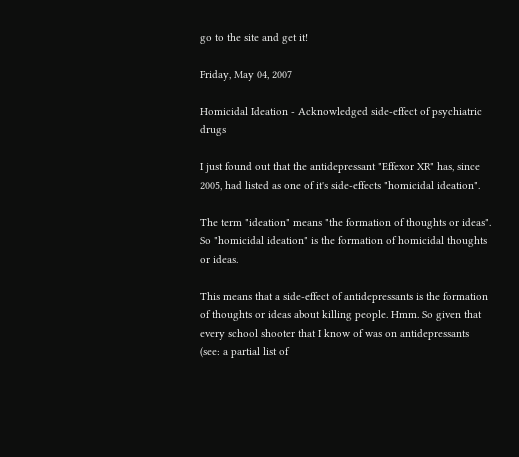go to the site and get it!

Friday, May 04, 2007

Homicidal Ideation - Acknowledged side-effect of psychiatric drugs

I just found out that the antidepressant "Effexor XR" has, since 2005, had listed as one of it's side-effects "homicidal ideation".

The term "ideation" means "the formation of thoughts or ideas". So "homicidal ideation" is the formation of homicidal thoughts or ideas.

This means that a side-effect of antidepressants is the formation of thoughts or ideas about killing people. Hmm. So given that every school shooter that I know of was on antidepressants (see: a partial list of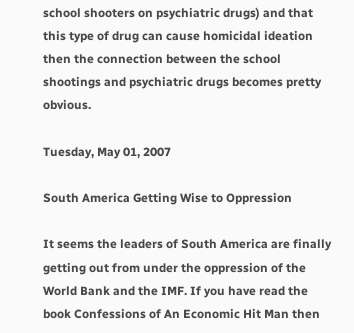school shooters on psychiatric drugs) and that this type of drug can cause homicidal ideation then the connection between the school shootings and psychiatric drugs becomes pretty obvious.

Tuesday, May 01, 2007

South America Getting Wise to Oppression

It seems the leaders of South America are finally getting out from under the oppression of the World Bank and the IMF. If you have read the book Confessions of An Economic Hit Man then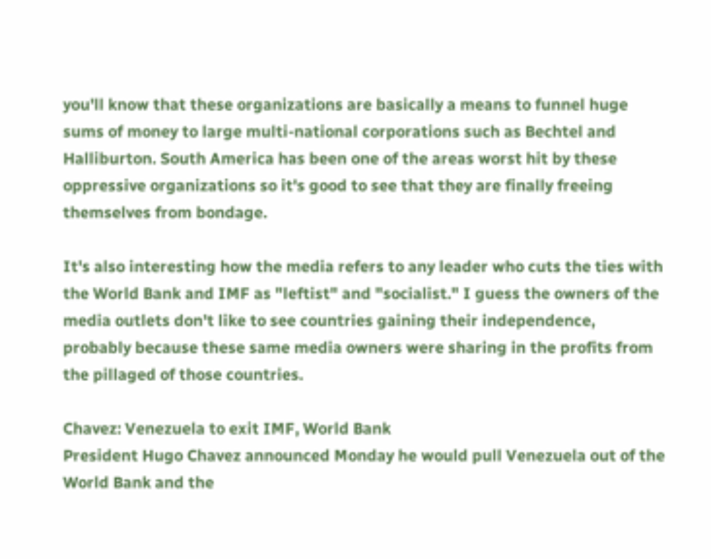you'll know that these organizations are basically a means to funnel huge sums of money to large multi-national corporations such as Bechtel and Halliburton. South America has been one of the areas worst hit by these oppressive organizations so it's good to see that they are finally freeing themselves from bondage.

It's also interesting how the media refers to any leader who cuts the ties with the World Bank and IMF as "leftist" and "socialist." I guess the owners of the media outlets don't like to see countries gaining their independence, probably because these same media owners were sharing in the profits from the pillaged of those countries.

Chavez: Venezuela to exit IMF, World Bank
President Hugo Chavez announced Monday he would pull Venezuela out of the World Bank and the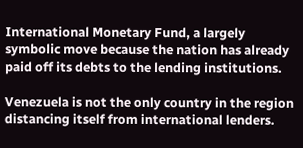International Monetary Fund, a largely symbolic move because the nation has already paid off its debts to the lending institutions.

Venezuela is not the only country in the region distancing itself from international lenders.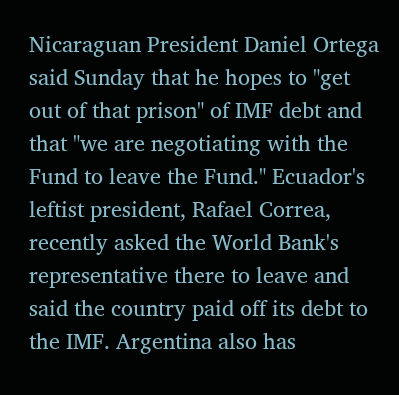Nicaraguan President Daniel Ortega said Sunday that he hopes to "get out of that prison" of IMF debt and that "we are negotiating with the Fund to leave the Fund." Ecuador's leftist president, Rafael Correa, recently asked the World Bank's representative there to leave and said the country paid off its debt to the IMF. Argentina also has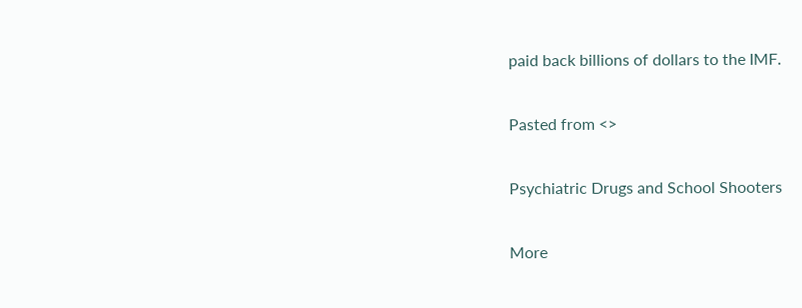paid back billions of dollars to the IMF.

Pasted from <>

Psychiatric Drugs and School Shooters

More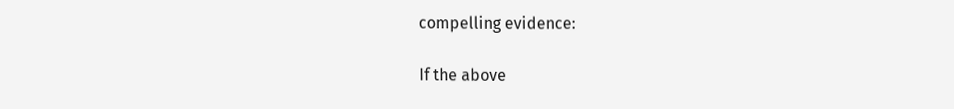compelling evidence:

If the above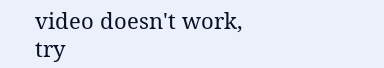video doesn't work, try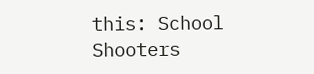this: School Shooters